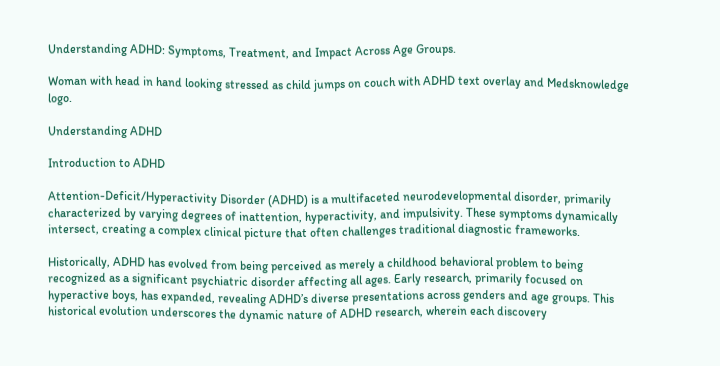Understanding ADHD: Symptoms, Treatment, and Impact Across Age Groups.

Woman with head in hand looking stressed as child jumps on couch with ADHD text overlay and Medsknowledge logo.

Understanding ADHD

Introduction to ADHD

Attention-Deficit/Hyperactivity Disorder (ADHD) is a multifaceted neurodevelopmental disorder, primarily characterized by varying degrees of inattention, hyperactivity, and impulsivity. These symptoms dynamically intersect, creating a complex clinical picture that often challenges traditional diagnostic frameworks.

Historically, ADHD has evolved from being perceived as merely a childhood behavioral problem to being recognized as a significant psychiatric disorder affecting all ages. Early research, primarily focused on hyperactive boys, has expanded, revealing ADHD’s diverse presentations across genders and age groups. This historical evolution underscores the dynamic nature of ADHD research, wherein each discovery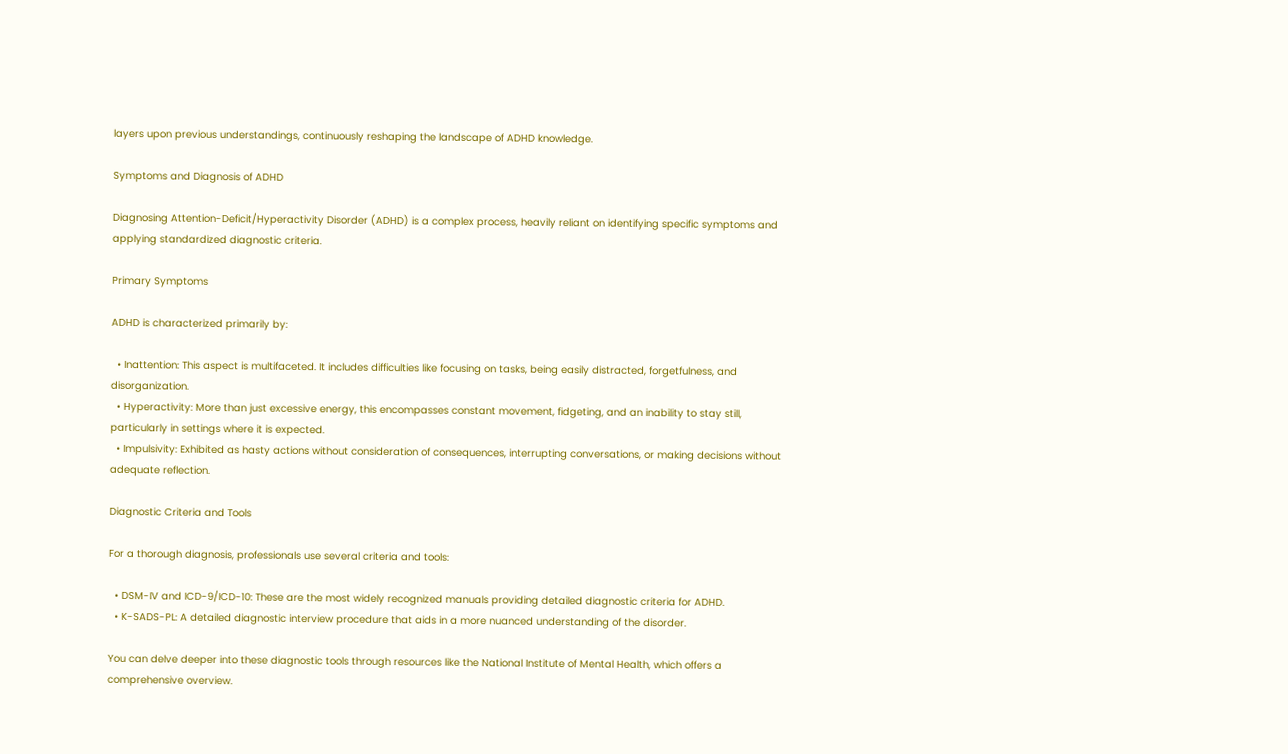layers upon previous understandings, continuously reshaping the landscape of ADHD knowledge.

Symptoms and Diagnosis of ADHD

Diagnosing Attention-Deficit/Hyperactivity Disorder (ADHD) is a complex process, heavily reliant on identifying specific symptoms and applying standardized diagnostic criteria.

Primary Symptoms

ADHD is characterized primarily by:

  • Inattention: This aspect is multifaceted. It includes difficulties like focusing on tasks, being easily distracted, forgetfulness, and disorganization.
  • Hyperactivity: More than just excessive energy, this encompasses constant movement, fidgeting, and an inability to stay still, particularly in settings where it is expected.
  • Impulsivity: Exhibited as hasty actions without consideration of consequences, interrupting conversations, or making decisions without adequate reflection.

Diagnostic Criteria and Tools

For a thorough diagnosis, professionals use several criteria and tools:

  • DSM-IV and ICD-9/ICD-10: These are the most widely recognized manuals providing detailed diagnostic criteria for ADHD.
  • K-SADS-PL: A detailed diagnostic interview procedure that aids in a more nuanced understanding of the disorder.

You can delve deeper into these diagnostic tools through resources like the National Institute of Mental Health, which offers a comprehensive overview.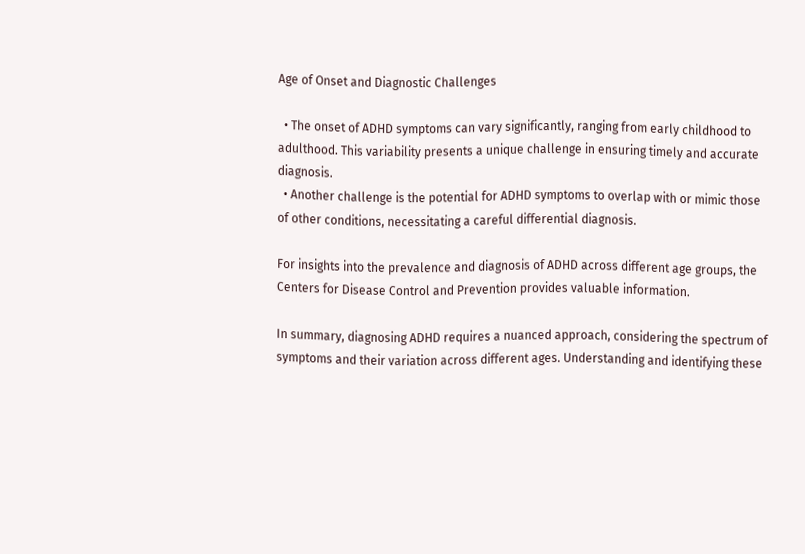Age of Onset and Diagnostic Challenges

  • The onset of ADHD symptoms can vary significantly, ranging from early childhood to adulthood. This variability presents a unique challenge in ensuring timely and accurate diagnosis.
  • Another challenge is the potential for ADHD symptoms to overlap with or mimic those of other conditions, necessitating a careful differential diagnosis.

For insights into the prevalence and diagnosis of ADHD across different age groups, the Centers for Disease Control and Prevention provides valuable information.

In summary, diagnosing ADHD requires a nuanced approach, considering the spectrum of symptoms and their variation across different ages. Understanding and identifying these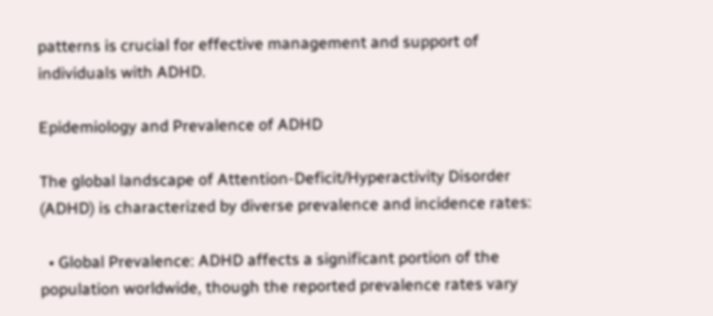patterns is crucial for effective management and support of individuals with ADHD.

Epidemiology and Prevalence of ADHD

The global landscape of Attention-Deficit/Hyperactivity Disorder (ADHD) is characterized by diverse prevalence and incidence rates:

  • Global Prevalence: ADHD affects a significant portion of the population worldwide, though the reported prevalence rates vary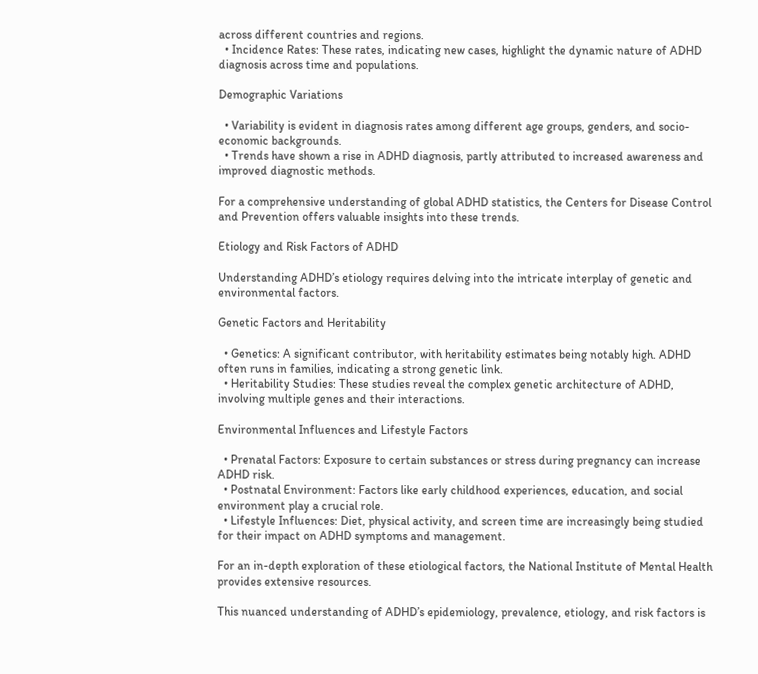across different countries and regions.
  • Incidence Rates: These rates, indicating new cases, highlight the dynamic nature of ADHD diagnosis across time and populations.

Demographic Variations

  • Variability is evident in diagnosis rates among different age groups, genders, and socio-economic backgrounds.
  • Trends have shown a rise in ADHD diagnosis, partly attributed to increased awareness and improved diagnostic methods.

For a comprehensive understanding of global ADHD statistics, the Centers for Disease Control and Prevention offers valuable insights into these trends.

Etiology and Risk Factors of ADHD

Understanding ADHD’s etiology requires delving into the intricate interplay of genetic and environmental factors.

Genetic Factors and Heritability

  • Genetics: A significant contributor, with heritability estimates being notably high. ADHD often runs in families, indicating a strong genetic link.
  • Heritability Studies: These studies reveal the complex genetic architecture of ADHD, involving multiple genes and their interactions.

Environmental Influences and Lifestyle Factors

  • Prenatal Factors: Exposure to certain substances or stress during pregnancy can increase ADHD risk.
  • Postnatal Environment: Factors like early childhood experiences, education, and social environment play a crucial role.
  • Lifestyle Influences: Diet, physical activity, and screen time are increasingly being studied for their impact on ADHD symptoms and management.

For an in-depth exploration of these etiological factors, the National Institute of Mental Health provides extensive resources.

This nuanced understanding of ADHD’s epidemiology, prevalence, etiology, and risk factors is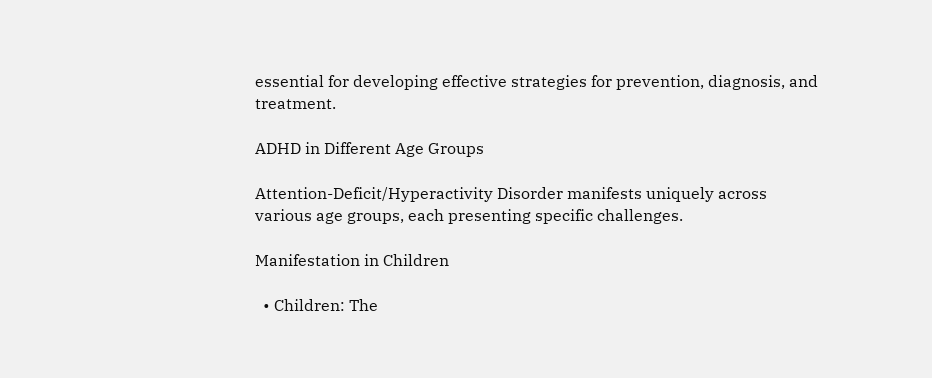essential for developing effective strategies for prevention, diagnosis, and treatment.

ADHD in Different Age Groups

Attention-Deficit/Hyperactivity Disorder manifests uniquely across various age groups, each presenting specific challenges.

Manifestation in Children

  • Children: The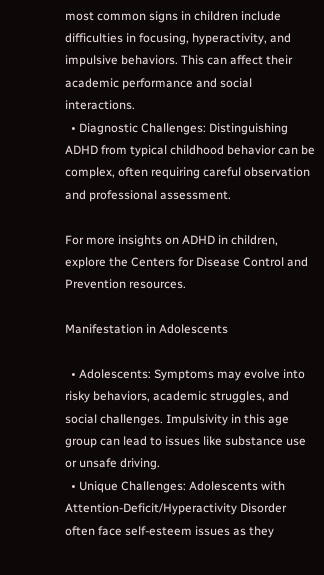most common signs in children include difficulties in focusing, hyperactivity, and impulsive behaviors. This can affect their academic performance and social interactions.
  • Diagnostic Challenges: Distinguishing ADHD from typical childhood behavior can be complex, often requiring careful observation and professional assessment.

For more insights on ADHD in children, explore the Centers for Disease Control and Prevention resources.

Manifestation in Adolescents

  • Adolescents: Symptoms may evolve into risky behaviors, academic struggles, and social challenges. Impulsivity in this age group can lead to issues like substance use or unsafe driving.
  • Unique Challenges: Adolescents with Attention-Deficit/Hyperactivity Disorder often face self-esteem issues as they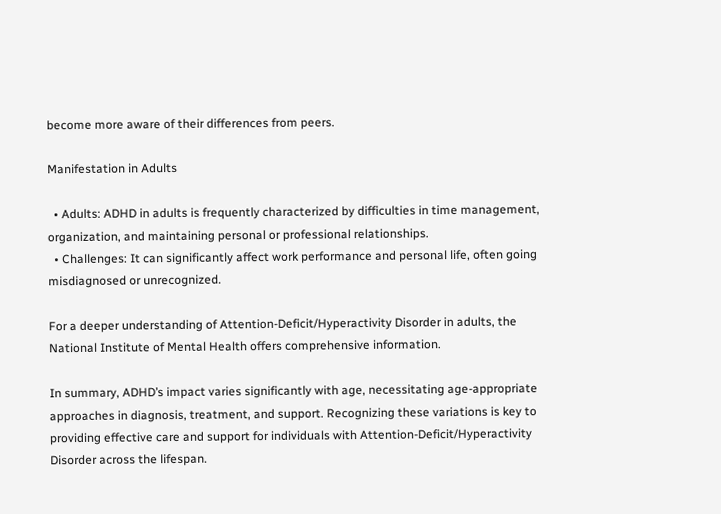become more aware of their differences from peers.

Manifestation in Adults

  • Adults: ADHD in adults is frequently characterized by difficulties in time management, organization, and maintaining personal or professional relationships.
  • Challenges: It can significantly affect work performance and personal life, often going misdiagnosed or unrecognized.

For a deeper understanding of Attention-Deficit/Hyperactivity Disorder in adults, the National Institute of Mental Health offers comprehensive information.

In summary, ADHD’s impact varies significantly with age, necessitating age-appropriate approaches in diagnosis, treatment, and support. Recognizing these variations is key to providing effective care and support for individuals with Attention-Deficit/Hyperactivity Disorder across the lifespan.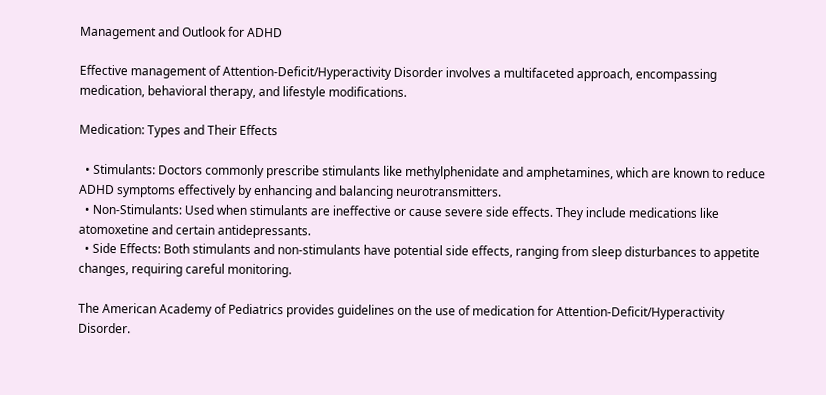Management and Outlook for ADHD

Effective management of Attention-Deficit/Hyperactivity Disorder involves a multifaceted approach, encompassing medication, behavioral therapy, and lifestyle modifications.

Medication: Types and Their Effects

  • Stimulants: Doctors commonly prescribe stimulants like methylphenidate and amphetamines, which are known to reduce ADHD symptoms effectively by enhancing and balancing neurotransmitters.
  • Non-Stimulants: Used when stimulants are ineffective or cause severe side effects. They include medications like atomoxetine and certain antidepressants.
  • Side Effects: Both stimulants and non-stimulants have potential side effects, ranging from sleep disturbances to appetite changes, requiring careful monitoring.

The American Academy of Pediatrics provides guidelines on the use of medication for Attention-Deficit/Hyperactivity Disorder.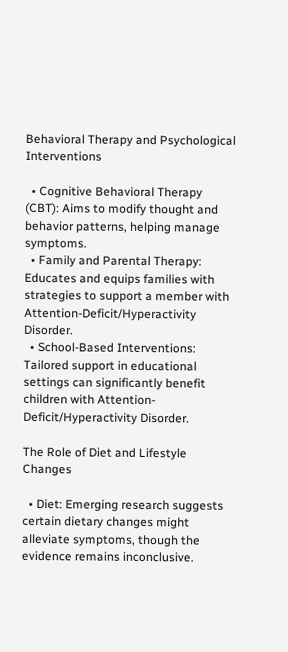Behavioral Therapy and Psychological Interventions

  • Cognitive Behavioral Therapy (CBT): Aims to modify thought and behavior patterns, helping manage symptoms.
  • Family and Parental Therapy: Educates and equips families with strategies to support a member with Attention-Deficit/Hyperactivity Disorder.
  • School-Based Interventions: Tailored support in educational settings can significantly benefit children with Attention-Deficit/Hyperactivity Disorder.

The Role of Diet and Lifestyle Changes

  • Diet: Emerging research suggests certain dietary changes might alleviate symptoms, though the evidence remains inconclusive.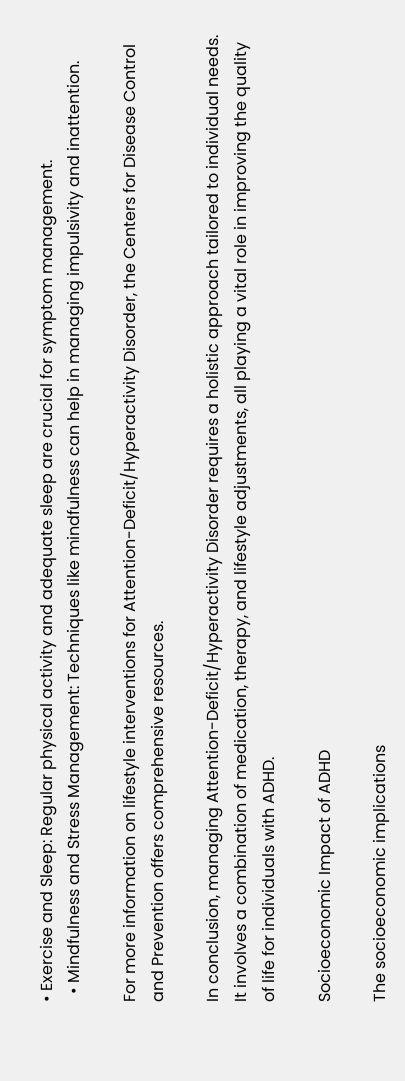• Exercise and Sleep: Regular physical activity and adequate sleep are crucial for symptom management.
  • Mindfulness and Stress Management: Techniques like mindfulness can help in managing impulsivity and inattention.

For more information on lifestyle interventions for Attention-Deficit/Hyperactivity Disorder, the Centers for Disease Control and Prevention offers comprehensive resources.

In conclusion, managing Attention-Deficit/Hyperactivity Disorder requires a holistic approach tailored to individual needs. It involves a combination of medication, therapy, and lifestyle adjustments, all playing a vital role in improving the quality of life for individuals with ADHD.

Socioeconomic Impact of ADHD

The socioeconomic implications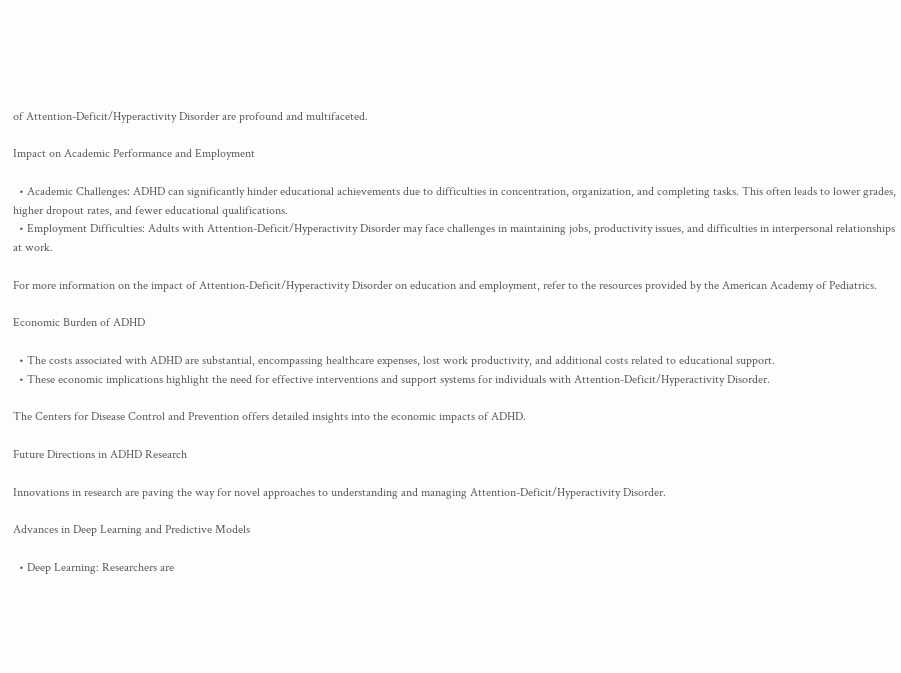of Attention-Deficit/Hyperactivity Disorder are profound and multifaceted.

Impact on Academic Performance and Employment

  • Academic Challenges: ADHD can significantly hinder educational achievements due to difficulties in concentration, organization, and completing tasks. This often leads to lower grades, higher dropout rates, and fewer educational qualifications.
  • Employment Difficulties: Adults with Attention-Deficit/Hyperactivity Disorder may face challenges in maintaining jobs, productivity issues, and difficulties in interpersonal relationships at work.

For more information on the impact of Attention-Deficit/Hyperactivity Disorder on education and employment, refer to the resources provided by the American Academy of Pediatrics.

Economic Burden of ADHD

  • The costs associated with ADHD are substantial, encompassing healthcare expenses, lost work productivity, and additional costs related to educational support.
  • These economic implications highlight the need for effective interventions and support systems for individuals with Attention-Deficit/Hyperactivity Disorder.

The Centers for Disease Control and Prevention offers detailed insights into the economic impacts of ADHD.

Future Directions in ADHD Research

Innovations in research are paving the way for novel approaches to understanding and managing Attention-Deficit/Hyperactivity Disorder.

Advances in Deep Learning and Predictive Models

  • Deep Learning: Researchers are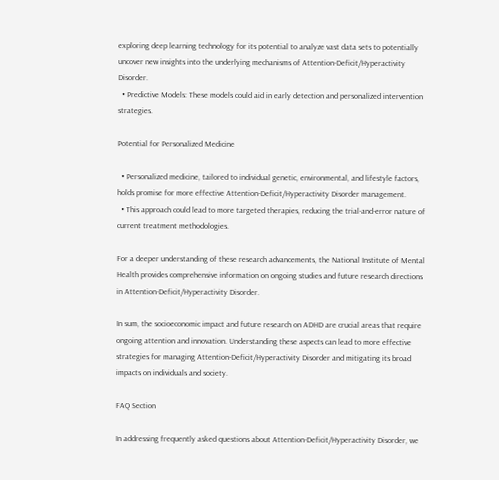exploring deep learning technology for its potential to analyze vast data sets to potentially uncover new insights into the underlying mechanisms of Attention-Deficit/Hyperactivity Disorder.
  • Predictive Models: These models could aid in early detection and personalized intervention strategies.

Potential for Personalized Medicine

  • Personalized medicine, tailored to individual genetic, environmental, and lifestyle factors, holds promise for more effective Attention-Deficit/Hyperactivity Disorder management.
  • This approach could lead to more targeted therapies, reducing the trial-and-error nature of current treatment methodologies.

For a deeper understanding of these research advancements, the National Institute of Mental Health provides comprehensive information on ongoing studies and future research directions in Attention-Deficit/Hyperactivity Disorder.

In sum, the socioeconomic impact and future research on ADHD are crucial areas that require ongoing attention and innovation. Understanding these aspects can lead to more effective strategies for managing Attention-Deficit/Hyperactivity Disorder and mitigating its broad impacts on individuals and society.

FAQ Section

In addressing frequently asked questions about Attention-Deficit/Hyperactivity Disorder, we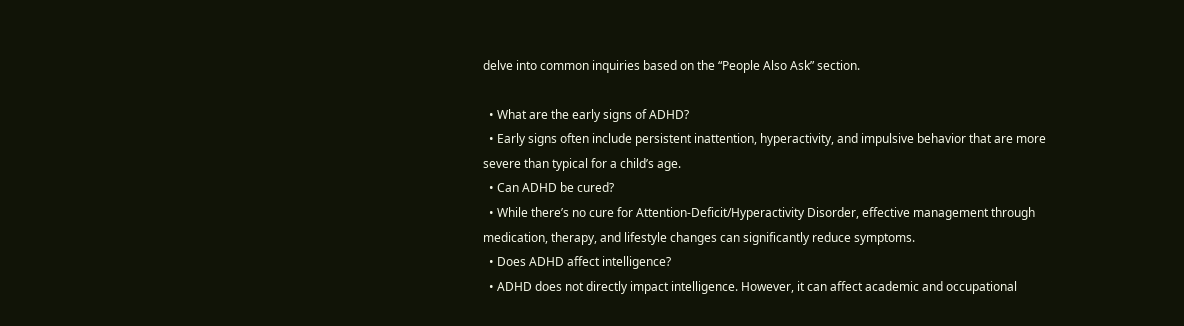delve into common inquiries based on the “People Also Ask” section.

  • What are the early signs of ADHD?
  • Early signs often include persistent inattention, hyperactivity, and impulsive behavior that are more severe than typical for a child’s age.
  • Can ADHD be cured?
  • While there’s no cure for Attention-Deficit/Hyperactivity Disorder, effective management through medication, therapy, and lifestyle changes can significantly reduce symptoms.
  • Does ADHD affect intelligence?
  • ADHD does not directly impact intelligence. However, it can affect academic and occupational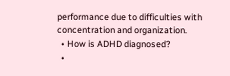performance due to difficulties with concentration and organization.
  • How is ADHD diagnosed?
  •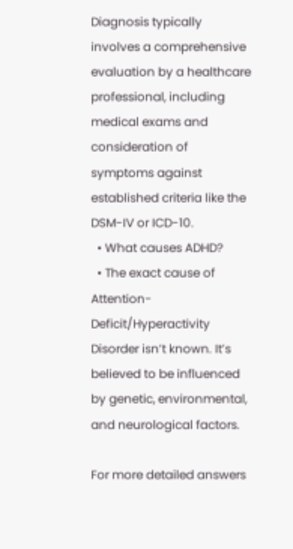Diagnosis typically involves a comprehensive evaluation by a healthcare professional, including medical exams and consideration of symptoms against established criteria like the DSM-IV or ICD-10.
  • What causes ADHD?
  • The exact cause of Attention-Deficit/Hyperactivity Disorder isn’t known. It’s believed to be influenced by genetic, environmental, and neurological factors.

For more detailed answers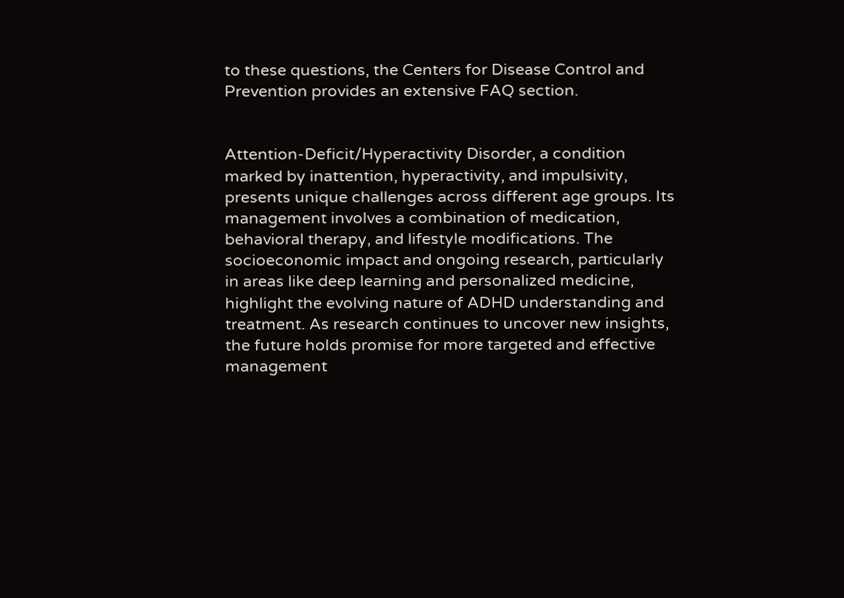to these questions, the Centers for Disease Control and Prevention provides an extensive FAQ section.


Attention-Deficit/Hyperactivity Disorder, a condition marked by inattention, hyperactivity, and impulsivity, presents unique challenges across different age groups. Its management involves a combination of medication, behavioral therapy, and lifestyle modifications. The socioeconomic impact and ongoing research, particularly in areas like deep learning and personalized medicine, highlight the evolving nature of ADHD understanding and treatment. As research continues to uncover new insights, the future holds promise for more targeted and effective management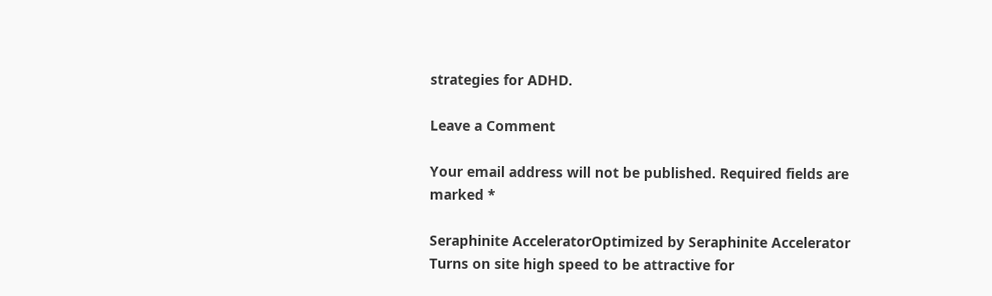strategies for ADHD.

Leave a Comment

Your email address will not be published. Required fields are marked *

Seraphinite AcceleratorOptimized by Seraphinite Accelerator
Turns on site high speed to be attractive for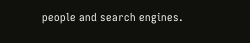people and search engines.